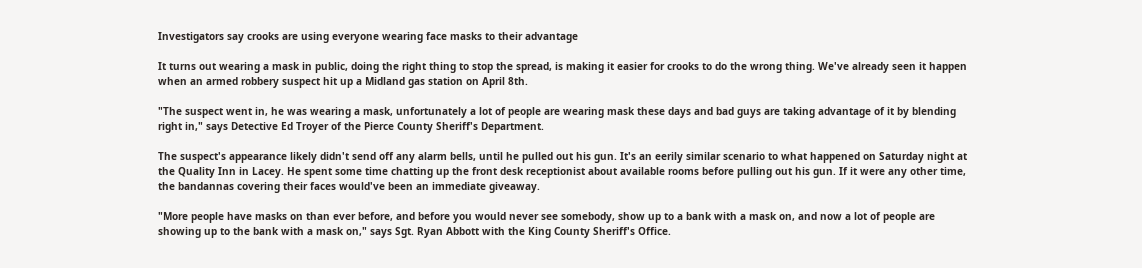Investigators say crooks are using everyone wearing face masks to their advantage

It turns out wearing a mask in public, doing the right thing to stop the spread, is making it easier for crooks to do the wrong thing. We've already seen it happen when an armed robbery suspect hit up a Midland gas station on April 8th.

"The suspect went in, he was wearing a mask, unfortunately a lot of people are wearing mask these days and bad guys are taking advantage of it by blending right in," says Detective Ed Troyer of the Pierce County Sheriff's Department.

The suspect's appearance likely didn't send off any alarm bells, until he pulled out his gun. It's an eerily similar scenario to what happened on Saturday night at the Quality Inn in Lacey. He spent some time chatting up the front desk receptionist about available rooms before pulling out his gun. If it were any other time, the bandannas covering their faces would've been an immediate giveaway.

"More people have masks on than ever before, and before you would never see somebody, show up to a bank with a mask on, and now a lot of people are showing up to the bank with a mask on," says Sgt. Ryan Abbott with the King County Sheriff's Office.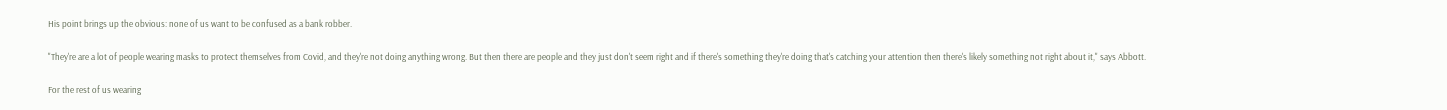His point brings up the obvious: none of us want to be confused as a bank robber.

"They're are a lot of people wearing masks to protect themselves from Covid, and they're not doing anything wrong. But then there are people and they just don't seem right and if there's something they're doing that's catching your attention then there's likely something not right about it," says Abbott.

For the rest of us wearing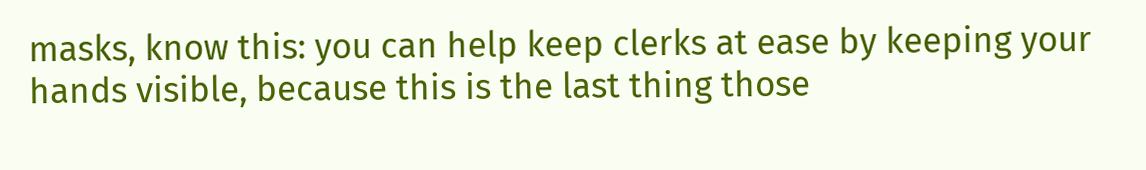masks, know this: you can help keep clerks at ease by keeping your hands visible, because this is the last thing those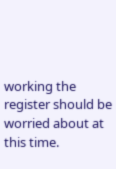working the register should be worried about at this time.